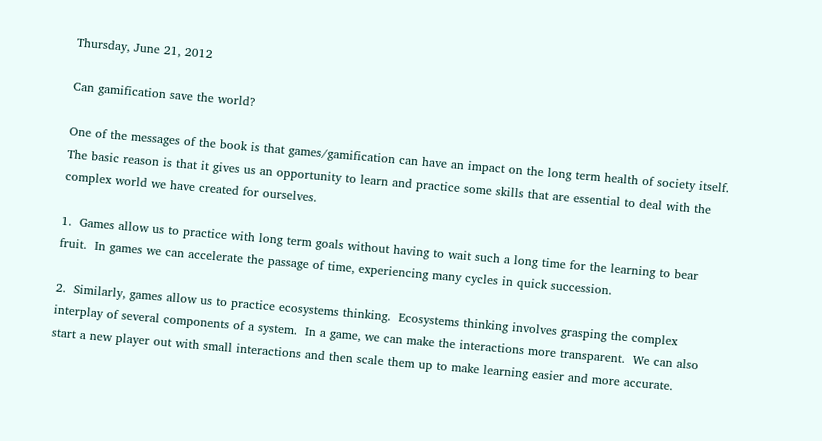Thursday, June 21, 2012

Can gamification save the world?

One of the messages of the book is that games/gamification can have an impact on the long term health of society itself.  The basic reason is that it gives us an opportunity to learn and practice some skills that are essential to deal with the complex world we have created for ourselves.

1.  Games allow us to practice with long term goals without having to wait such a long time for the learning to bear fruit.  In games we can accelerate the passage of time, experiencing many cycles in quick succession.

2.  Similarly, games allow us to practice ecosystems thinking.  Ecosystems thinking involves grasping the complex interplay of several components of a system.  In a game, we can make the interactions more transparent.  We can also start a new player out with small interactions and then scale them up to make learning easier and more accurate.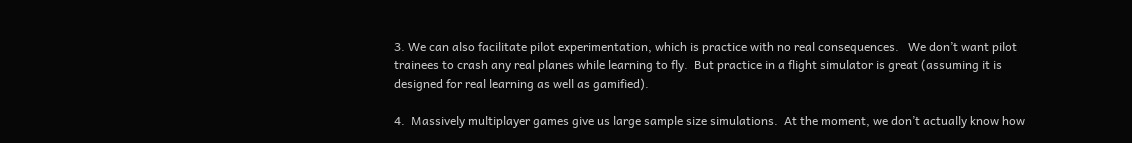3. We can also facilitate pilot experimentation, which is practice with no real consequences.   We don’t want pilot trainees to crash any real planes while learning to fly.  But practice in a flight simulator is great (assuming it is designed for real learning as well as gamified).

4.  Massively multiplayer games give us large sample size simulations.  At the moment, we don’t actually know how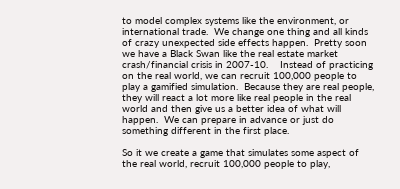to model complex systems like the environment, or international trade.  We change one thing and all kinds of crazy unexpected side effects happen.  Pretty soon we have a Black Swan like the real estate market crash/financial crisis in 2007-10.    Instead of practicing on the real world, we can recruit 100,000 people to play a gamified simulation.  Because they are real people, they will react a lot more like real people in the real world and then give us a better idea of what will happen.  We can prepare in advance or just do something different in the first place.

So it we create a game that simulates some aspect of the real world, recruit 100,000 people to play,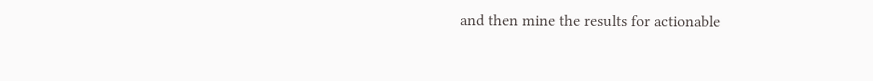and then mine the results for actionable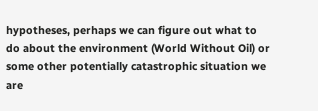hypotheses, perhaps we can figure out what to do about the environment (World Without Oil) or some other potentially catastrophic situation we are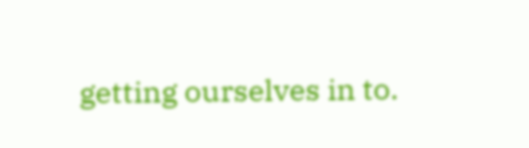getting ourselves in to.